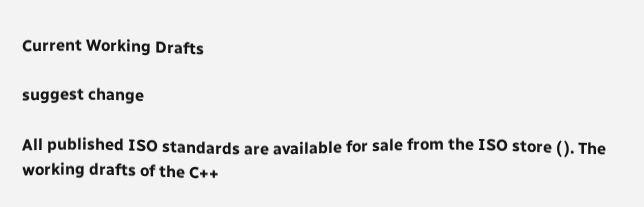Current Working Drafts

suggest change

All published ISO standards are available for sale from the ISO store ( ). The working drafts of the C++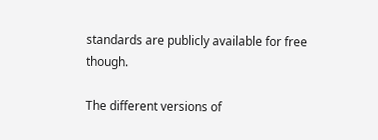standards are publicly available for free though.

The different versions of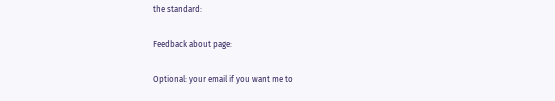the standard:

Feedback about page:

Optional: your email if you want me to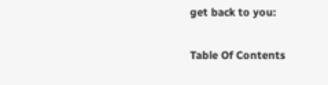get back to you:

Table Of Contents